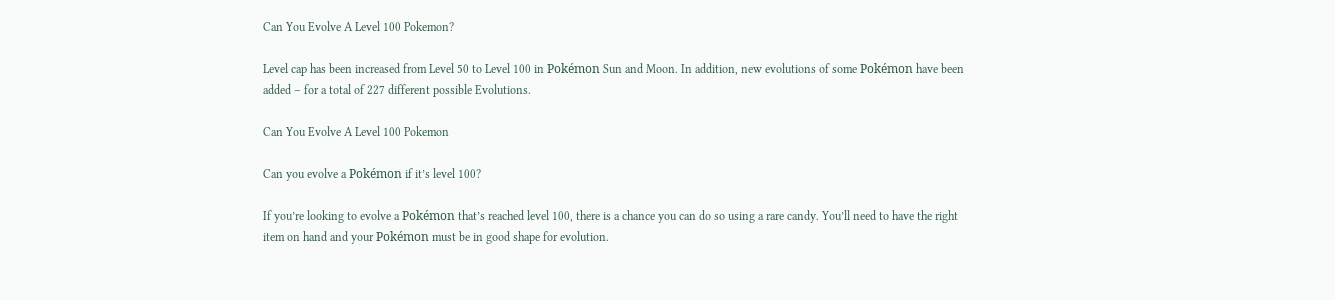Can You Evolve A Level 100 Pokemon?

Level cap has been increased from Level 50 to Level 100 in Pokémon Sun and Moon. In addition, new evolutions of some Pokémon have been added – for a total of 227 different possible Evolutions.

Can You Evolve A Level 100 Pokemon

Can you evolve a Pokémon if it’s level 100?

If you’re looking to evolve a Pokémon that’s reached level 100, there is a chance you can do so using a rare candy. You’ll need to have the right item on hand and your Pokémon must be in good shape for evolution.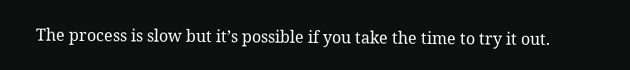The process is slow but it’s possible if you take the time to try it out.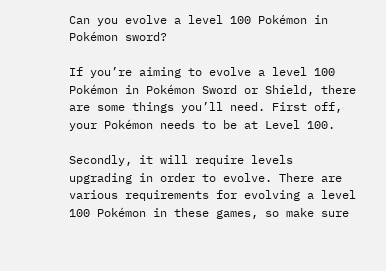Can you evolve a level 100 Pokémon in Pokémon sword?

If you’re aiming to evolve a level 100 Pokémon in Pokémon Sword or Shield, there are some things you’ll need. First off, your Pokémon needs to be at Level 100.

Secondly, it will require levels upgrading in order to evolve. There are various requirements for evolving a level 100 Pokémon in these games, so make sure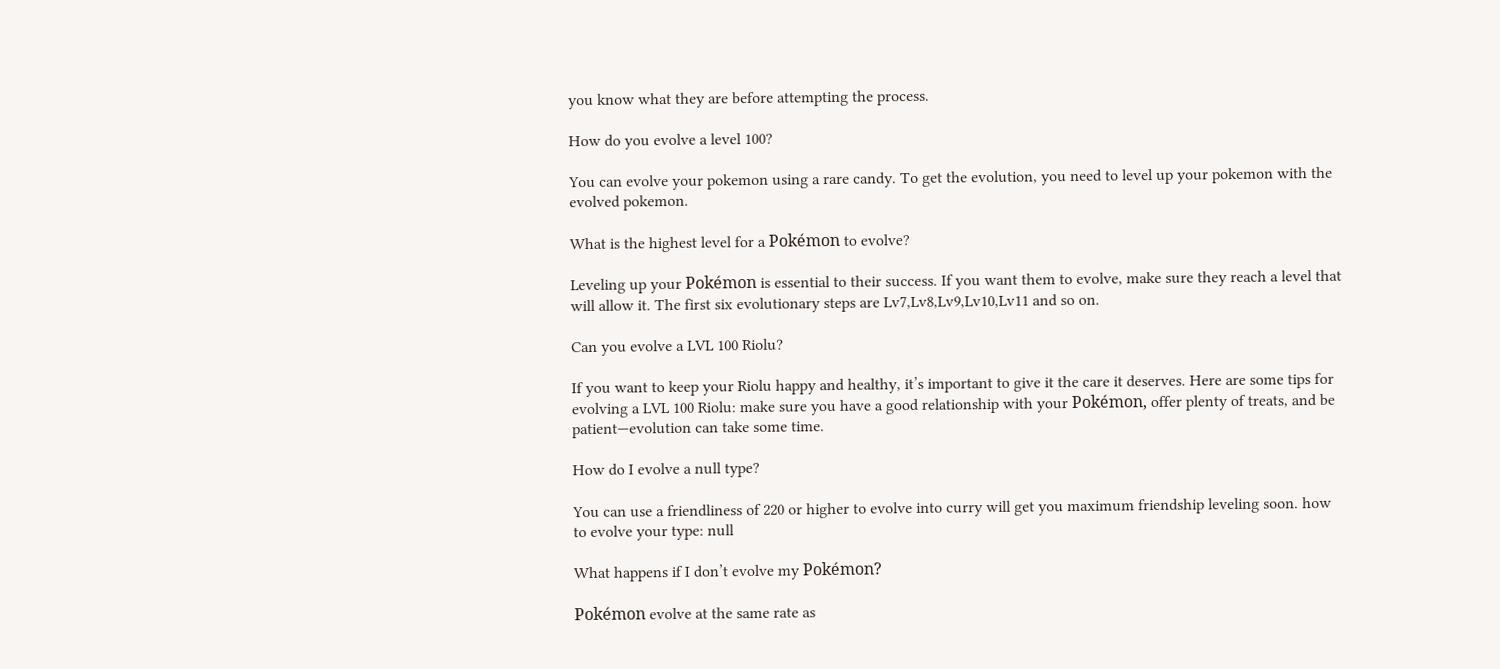you know what they are before attempting the process.

How do you evolve a level 100?

You can evolve your pokemon using a rare candy. To get the evolution, you need to level up your pokemon with the evolved pokemon.

What is the highest level for a Pokémon to evolve?

Leveling up your Pokémon is essential to their success. If you want them to evolve, make sure they reach a level that will allow it. The first six evolutionary steps are Lv7,Lv8,Lv9,Lv10,Lv11 and so on.

Can you evolve a LVL 100 Riolu?

If you want to keep your Riolu happy and healthy, it’s important to give it the care it deserves. Here are some tips for evolving a LVL 100 Riolu: make sure you have a good relationship with your Pokémon, offer plenty of treats, and be patient—evolution can take some time.

How do I evolve a null type?

You can use a friendliness of 220 or higher to evolve into curry will get you maximum friendship leveling soon. how to evolve your type: null

What happens if I don’t evolve my Pokémon?

Pokémon evolve at the same rate as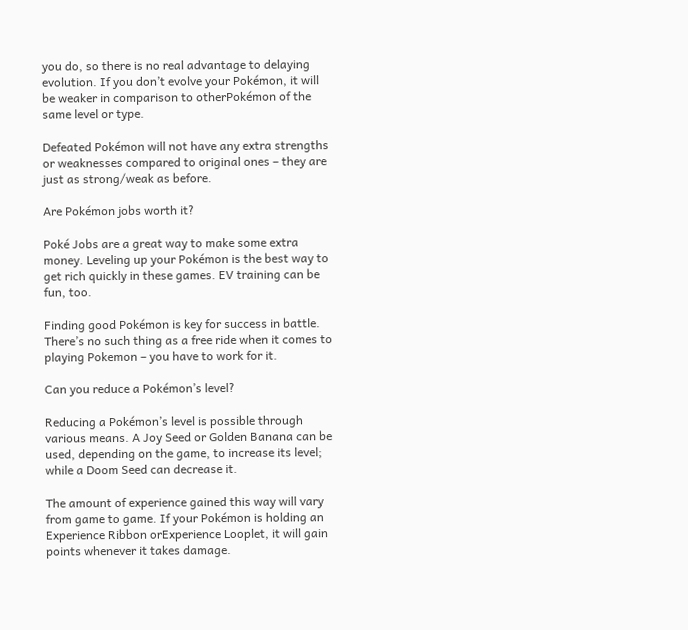you do, so there is no real advantage to delaying evolution. If you don’t evolve your Pokémon, it will be weaker in comparison to otherPokémon of the same level or type.

Defeated Pokémon will not have any extra strengths or weaknesses compared to original ones – they are just as strong/weak as before.

Are Pokémon jobs worth it?

Poké Jobs are a great way to make some extra money. Leveling up your Pokémon is the best way to get rich quickly in these games. EV training can be fun, too.

Finding good Pokémon is key for success in battle. There’s no such thing as a free ride when it comes to playing Pokemon – you have to work for it.

Can you reduce a Pokémon’s level?

Reducing a Pokémon’s level is possible through various means. A Joy Seed or Golden Banana can be used, depending on the game, to increase its level; while a Doom Seed can decrease it.

The amount of experience gained this way will vary from game to game. If your Pokémon is holding an Experience Ribbon orExperience Looplet, it will gain points whenever it takes damage.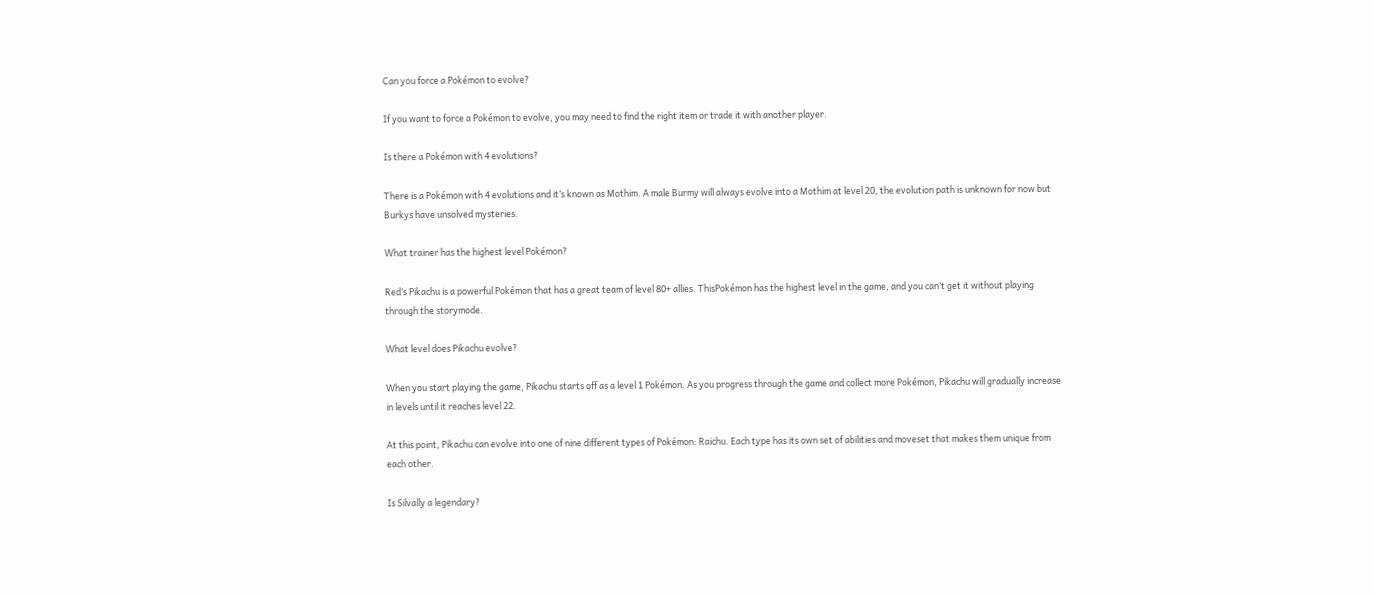Can you force a Pokémon to evolve?

If you want to force a Pokémon to evolve, you may need to find the right item or trade it with another player.

Is there a Pokémon with 4 evolutions?

There is a Pokémon with 4 evolutions and it’s known as Mothim. A male Burmy will always evolve into a Mothim at level 20, the evolution path is unknown for now but Burkys have unsolved mysteries.

What trainer has the highest level Pokémon?

Red’s Pikachu is a powerful Pokémon that has a great team of level 80+ allies. ThisPokémon has the highest level in the game, and you can’t get it without playing through the storymode.

What level does Pikachu evolve?

When you start playing the game, Pikachu starts off as a level 1 Pokémon. As you progress through the game and collect more Pokémon, Pikachu will gradually increase in levels until it reaches level 22.

At this point, Pikachu can evolve into one of nine different types of Pokémon: Raichu. Each type has its own set of abilities and moveset that makes them unique from each other.

Is Silvally a legendary?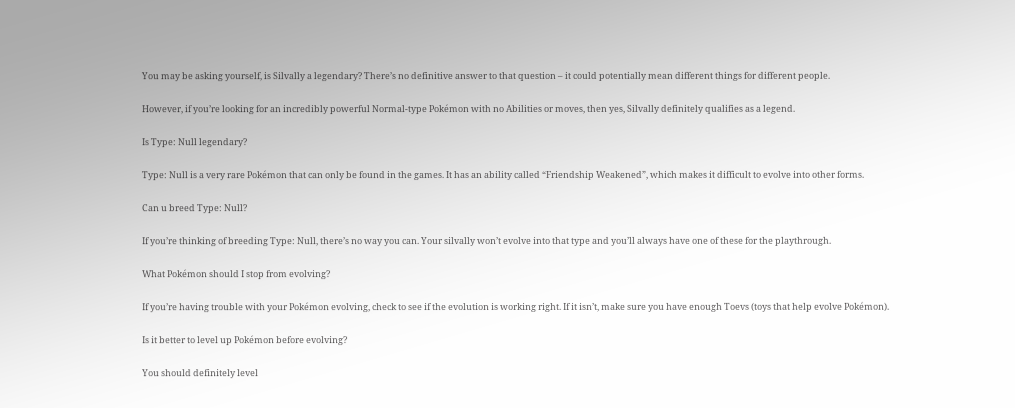You may be asking yourself, is Silvally a legendary? There’s no definitive answer to that question – it could potentially mean different things for different people.

However, if you’re looking for an incredibly powerful Normal-type Pokémon with no Abilities or moves, then yes, Silvally definitely qualifies as a legend.

Is Type: Null legendary?

Type: Null is a very rare Pokémon that can only be found in the games. It has an ability called “Friendship Weakened”, which makes it difficult to evolve into other forms.

Can u breed Type: Null?

If you’re thinking of breeding Type: Null, there’s no way you can. Your silvally won’t evolve into that type and you’ll always have one of these for the playthrough.

What Pokémon should I stop from evolving?

If you’re having trouble with your Pokémon evolving, check to see if the evolution is working right. If it isn’t, make sure you have enough Toevs (toys that help evolve Pokémon).

Is it better to level up Pokémon before evolving?

You should definitely level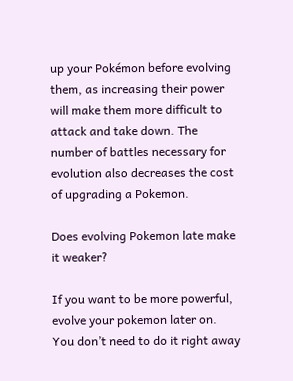up your Pokémon before evolving them, as increasing their power will make them more difficult to attack and take down. The number of battles necessary for evolution also decreases the cost of upgrading a Pokemon.

Does evolving Pokemon late make it weaker?

If you want to be more powerful, evolve your pokemon later on. You don’t need to do it right away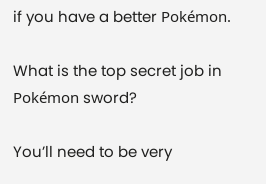if you have a better Pokémon.

What is the top secret job in Pokémon sword?

You’ll need to be very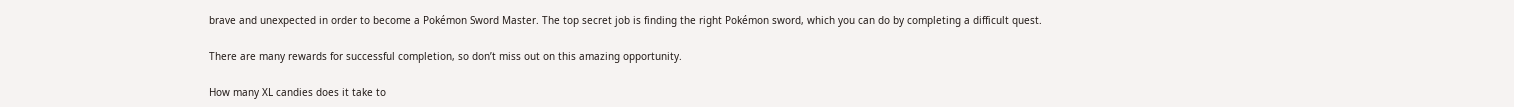brave and unexpected in order to become a Pokémon Sword Master. The top secret job is finding the right Pokémon sword, which you can do by completing a difficult quest.

There are many rewards for successful completion, so don’t miss out on this amazing opportunity.

How many XL candies does it take to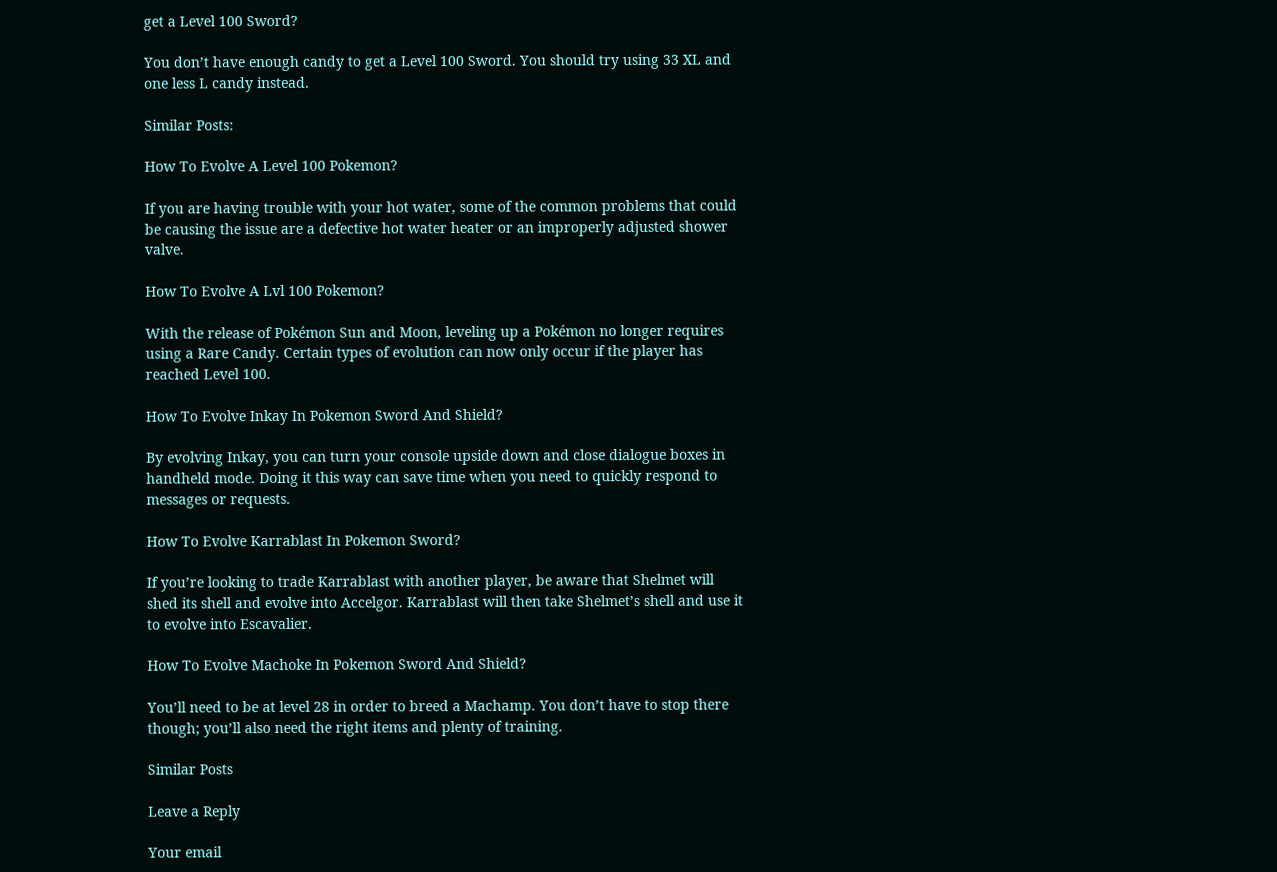get a Level 100 Sword?

You don’t have enough candy to get a Level 100 Sword. You should try using 33 XL and one less L candy instead.

Similar Posts:

How To Evolve A Level 100 Pokemon?

If you are having trouble with your hot water, some of the common problems that could be causing the issue are a defective hot water heater or an improperly adjusted shower valve.

How To Evolve A Lvl 100 Pokemon?

With the release of Pokémon Sun and Moon, leveling up a Pokémon no longer requires using a Rare Candy. Certain types of evolution can now only occur if the player has reached Level 100.

How To Evolve Inkay In Pokemon Sword And Shield?

By evolving Inkay, you can turn your console upside down and close dialogue boxes in handheld mode. Doing it this way can save time when you need to quickly respond to messages or requests.

How To Evolve Karrablast In Pokemon Sword?

If you’re looking to trade Karrablast with another player, be aware that Shelmet will shed its shell and evolve into Accelgor. Karrablast will then take Shelmet’s shell and use it to evolve into Escavalier.

How To Evolve Machoke In Pokemon Sword And Shield?

You’ll need to be at level 28 in order to breed a Machamp. You don’t have to stop there though; you’ll also need the right items and plenty of training.

Similar Posts

Leave a Reply

Your email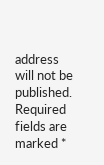address will not be published. Required fields are marked *